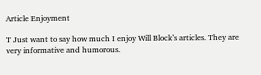Article Enjoyment

T Just want to say how much I enjoy Will Block’s articles. They are very informative and humorous.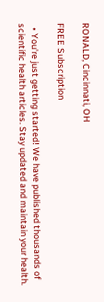RONALD, Cincinnati, OH

FREE Subscription

  • You're just getting started! We have published thousands of scientific health articles. Stay updated and maintain your health.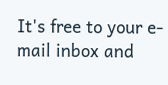It's free to your e-mail inbox and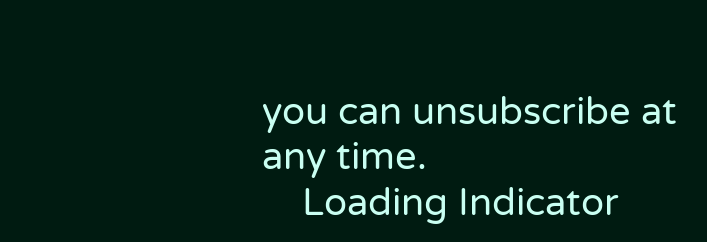you can unsubscribe at any time.
    Loading Indicator